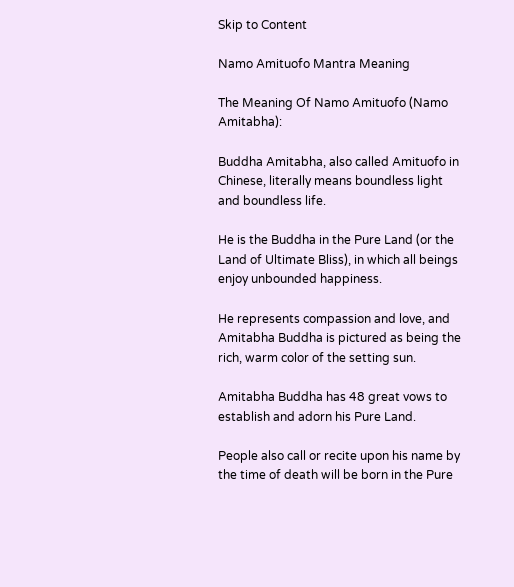Skip to Content

Namo Amituofo Mantra Meaning

The Meaning Of Namo Amituofo (Namo Amitabha):

Buddha Amitabha, also called Amituofo in Chinese, literally means boundless light and boundless life.

He is the Buddha in the Pure Land (or the Land of Ultimate Bliss), in which all beings enjoy unbounded happiness.

He represents compassion and love, and Amitabha Buddha is pictured as being the rich, warm color of the setting sun.

Amitabha Buddha has 48 great vows to establish and adorn his Pure Land.

People also call or recite upon his name by the time of death will be born in the Pure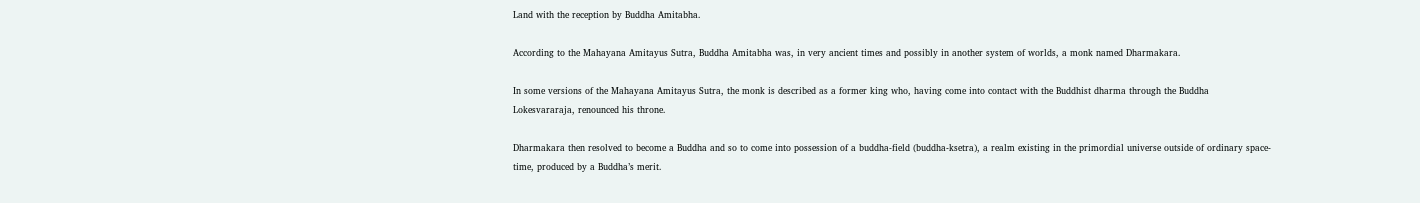Land with the reception by Buddha Amitabha.

According to the Mahayana Amitayus Sutra, Buddha Amitabha was, in very ancient times and possibly in another system of worlds, a monk named Dharmakara.

In some versions of the Mahayana Amitayus Sutra, the monk is described as a former king who, having come into contact with the Buddhist dharma through the Buddha Lokesvararaja, renounced his throne.

Dharmakara then resolved to become a Buddha and so to come into possession of a buddha-field (buddha-ksetra), a realm existing in the primordial universe outside of ordinary space-time, produced by a Buddha’s merit.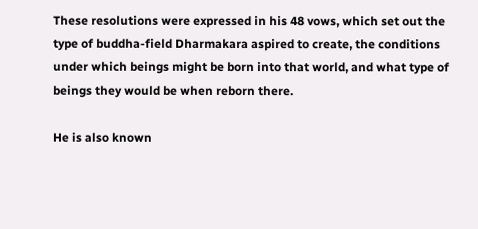These resolutions were expressed in his 48 vows, which set out the type of buddha-field Dharmakara aspired to create, the conditions under which beings might be born into that world, and what type of beings they would be when reborn there.

He is also known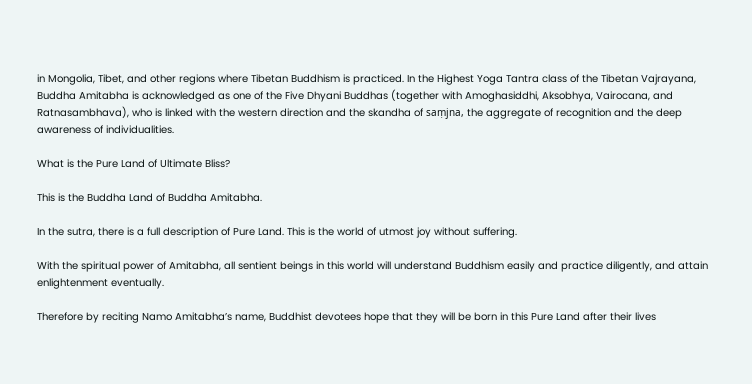in Mongolia, Tibet, and other regions where Tibetan Buddhism is practiced. In the Highest Yoga Tantra class of the Tibetan Vajrayana, Buddha Amitabha is acknowledged as one of the Five Dhyani Buddhas (together with Amoghasiddhi, Aksobhya, Vairocana, and Ratnasambhava), who is linked with the western direction and the skandha of saṃjna, the aggregate of recognition and the deep awareness of individualities.

What is the Pure Land of Ultimate Bliss?

This is the Buddha Land of Buddha Amitabha.

In the sutra, there is a full description of Pure Land. This is the world of utmost joy without suffering.

With the spiritual power of Amitabha, all sentient beings in this world will understand Buddhism easily and practice diligently, and attain enlightenment eventually.

Therefore by reciting Namo Amitabha’s name, Buddhist devotees hope that they will be born in this Pure Land after their lives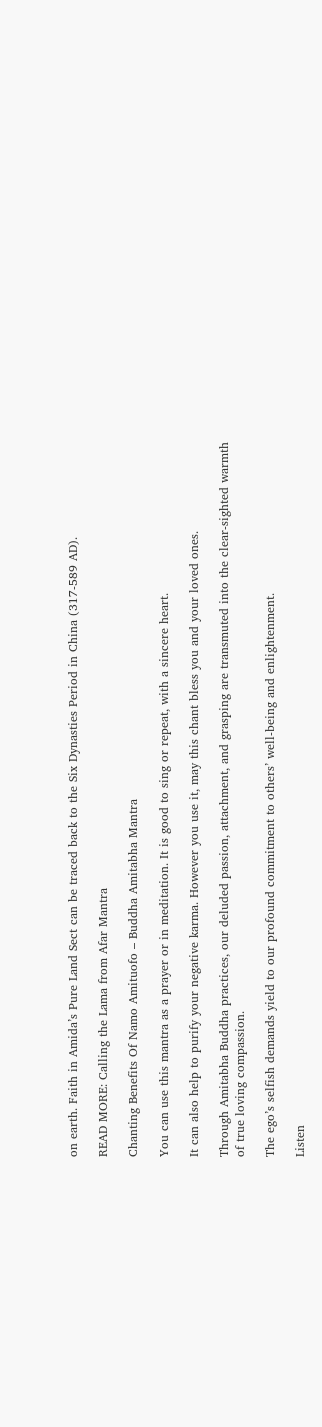on earth. Faith in Amida’s Pure Land Sect can be traced back to the Six Dynasties Period in China (317-589 AD).

READ MORE: Calling the Lama from Afar Mantra

Chanting Benefits Of Namo Amituofo – Buddha Amitabha Mantra

You can use this mantra as a prayer or in meditation. It is good to sing or repeat, with a sincere heart.

It can also help to purify your negative karma. However you use it, may this chant bless you and your loved ones.

Through Amitabha Buddha practices, our deluded passion, attachment, and grasping are transmuted into the clear-sighted warmth of true loving compassion.

The ego’s selfish demands yield to our profound commitment to others’ well-being and enlightenment.

Listen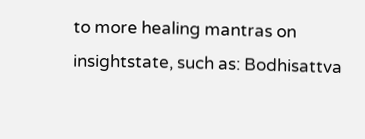to more healing mantras on insightstate, such as: Bodhisattva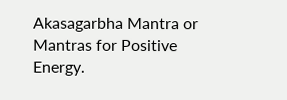Akasagarbha Mantra or Mantras for Positive Energy.